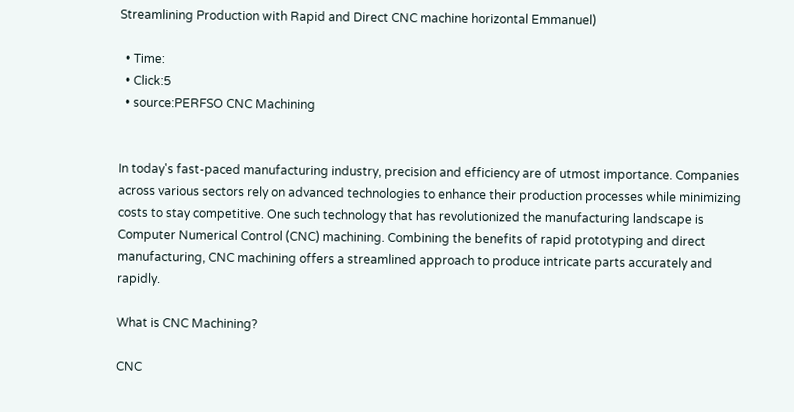Streamlining Production with Rapid and Direct CNC machine horizontal Emmanuel)

  • Time:
  • Click:5
  • source:PERFSO CNC Machining


In today's fast-paced manufacturing industry, precision and efficiency are of utmost importance. Companies across various sectors rely on advanced technologies to enhance their production processes while minimizing costs to stay competitive. One such technology that has revolutionized the manufacturing landscape is Computer Numerical Control (CNC) machining. Combining the benefits of rapid prototyping and direct manufacturing, CNC machining offers a streamlined approach to produce intricate parts accurately and rapidly.

What is CNC Machining?

CNC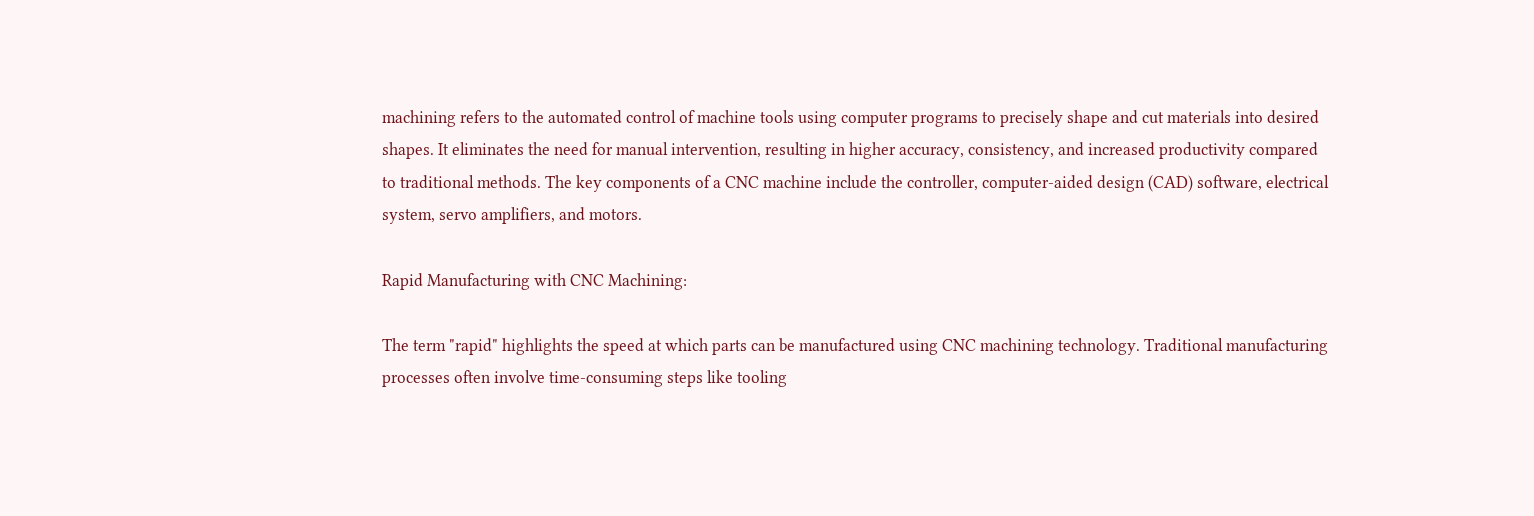machining refers to the automated control of machine tools using computer programs to precisely shape and cut materials into desired shapes. It eliminates the need for manual intervention, resulting in higher accuracy, consistency, and increased productivity compared to traditional methods. The key components of a CNC machine include the controller, computer-aided design (CAD) software, electrical system, servo amplifiers, and motors.

Rapid Manufacturing with CNC Machining:

The term "rapid" highlights the speed at which parts can be manufactured using CNC machining technology. Traditional manufacturing processes often involve time-consuming steps like tooling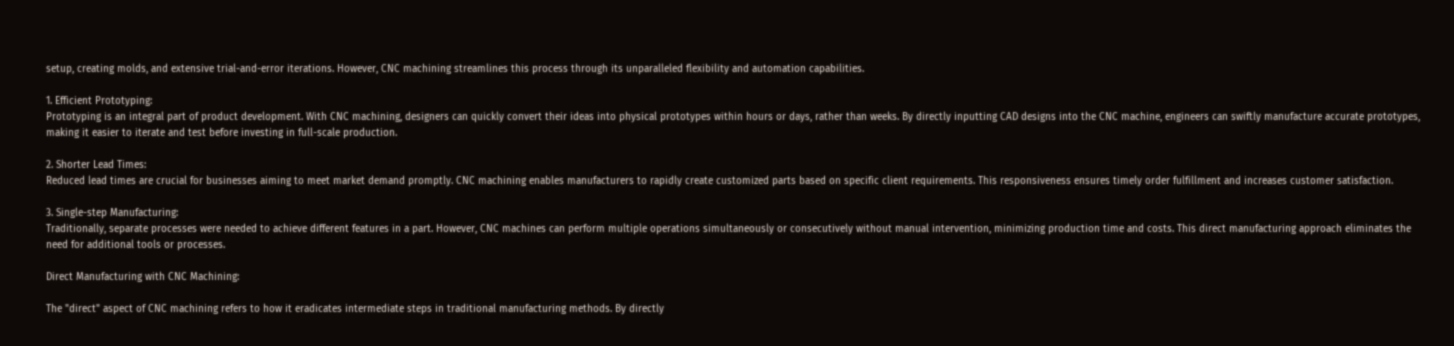setup, creating molds, and extensive trial-and-error iterations. However, CNC machining streamlines this process through its unparalleled flexibility and automation capabilities.

1. Efficient Prototyping:
Prototyping is an integral part of product development. With CNC machining, designers can quickly convert their ideas into physical prototypes within hours or days, rather than weeks. By directly inputting CAD designs into the CNC machine, engineers can swiftly manufacture accurate prototypes, making it easier to iterate and test before investing in full-scale production.

2. Shorter Lead Times:
Reduced lead times are crucial for businesses aiming to meet market demand promptly. CNC machining enables manufacturers to rapidly create customized parts based on specific client requirements. This responsiveness ensures timely order fulfillment and increases customer satisfaction.

3. Single-step Manufacturing:
Traditionally, separate processes were needed to achieve different features in a part. However, CNC machines can perform multiple operations simultaneously or consecutively without manual intervention, minimizing production time and costs. This direct manufacturing approach eliminates the need for additional tools or processes.

Direct Manufacturing with CNC Machining:

The "direct" aspect of CNC machining refers to how it eradicates intermediate steps in traditional manufacturing methods. By directly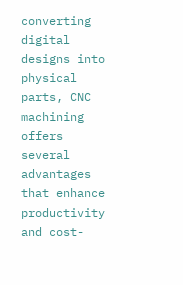converting digital designs into physical parts, CNC machining offers several advantages that enhance productivity and cost-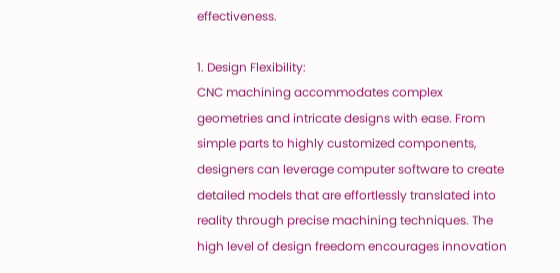effectiveness.

1. Design Flexibility:
CNC machining accommodates complex geometries and intricate designs with ease. From simple parts to highly customized components, designers can leverage computer software to create detailed models that are effortlessly translated into reality through precise machining techniques. The high level of design freedom encourages innovation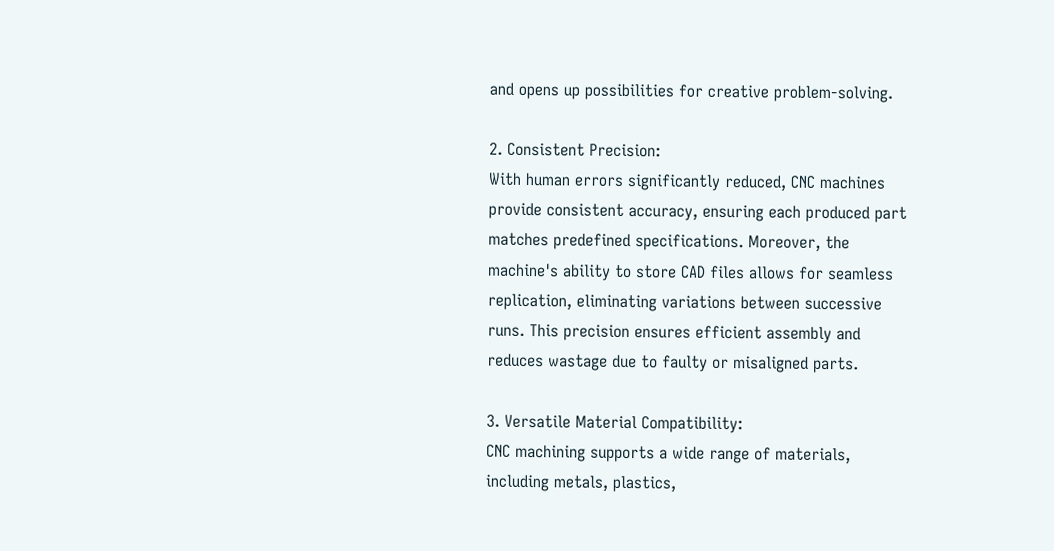and opens up possibilities for creative problem-solving.

2. Consistent Precision:
With human errors significantly reduced, CNC machines provide consistent accuracy, ensuring each produced part matches predefined specifications. Moreover, the machine's ability to store CAD files allows for seamless replication, eliminating variations between successive runs. This precision ensures efficient assembly and reduces wastage due to faulty or misaligned parts.

3. Versatile Material Compatibility:
CNC machining supports a wide range of materials, including metals, plastics,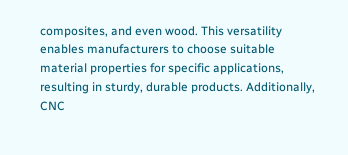composites, and even wood. This versatility enables manufacturers to choose suitable material properties for specific applications, resulting in sturdy, durable products. Additionally, CNC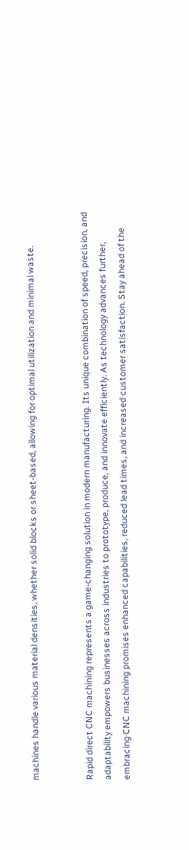machines handle various material densities, whether solid blocks or sheet-based, allowing for optimal utilization and minimal waste.


Rapid direct CNC machining represents a game-changing solution in modern manufacturing. Its unique combination of speed, precision, and adaptability empowers businesses across industries to prototype, produce, and innovate efficiently. As technology advances further, embracing CNC machining promises enhanced capabilities, reduced lead times, and increased customer satisfaction. Stay ahead of the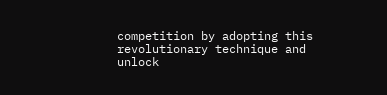competition by adopting this revolutionary technique and unlock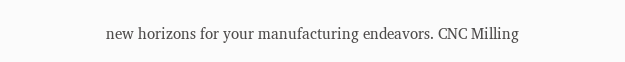new horizons for your manufacturing endeavors. CNC Milling